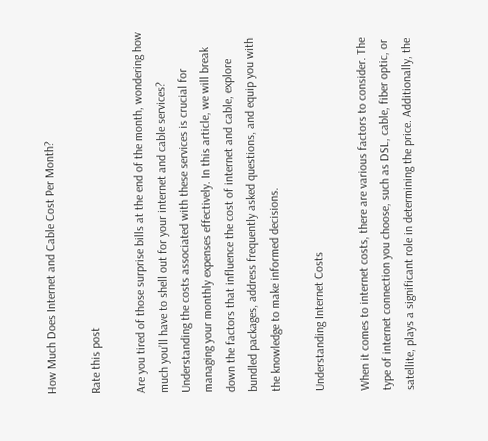How Much Does Internet and Cable Cost Per Month?

Rate this post

Are you tired of those surprise bills at the end of the month, wondering how much you’ll have to shell out for your internet and cable services? Understanding the costs associated with these services is crucial for managing your monthly expenses effectively. In this article, we will break down the factors that influence the cost of internet and cable, explore bundled packages, address frequently asked questions, and equip you with the knowledge to make informed decisions.

Understanding Internet Costs

When it comes to internet costs, there are various factors to consider. The type of internet connection you choose, such as DSL, cable, fiber optic, or satellite, plays a significant role in determining the price. Additionally, the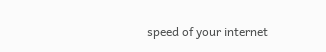speed of your internet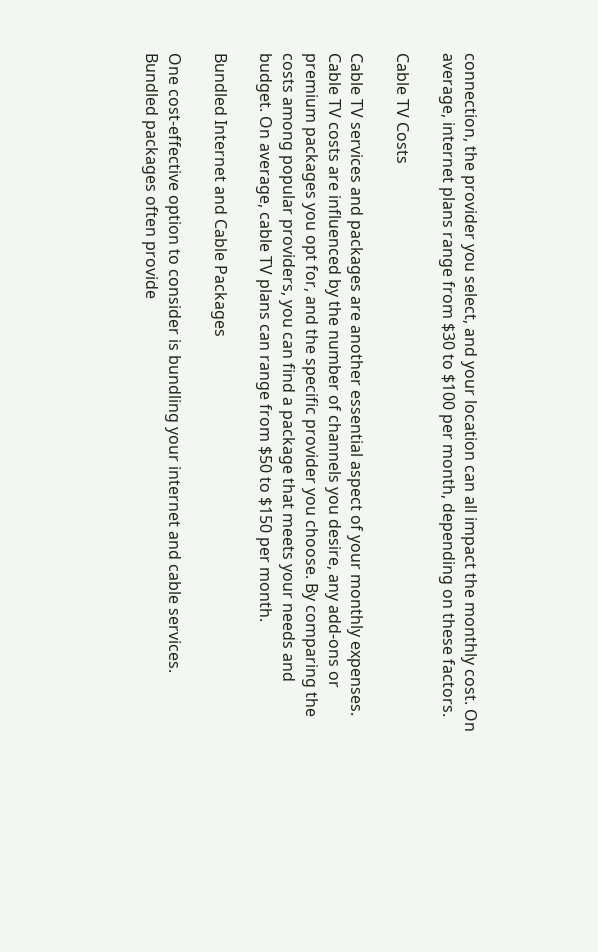connection, the provider you select, and your location can all impact the monthly cost. On average, internet plans range from $30 to $100 per month, depending on these factors.

Cable TV Costs

Cable TV services and packages are another essential aspect of your monthly expenses. Cable TV costs are influenced by the number of channels you desire, any add-ons or premium packages you opt for, and the specific provider you choose. By comparing the costs among popular providers, you can find a package that meets your needs and budget. On average, cable TV plans can range from $50 to $150 per month.

Bundled Internet and Cable Packages

One cost-effective option to consider is bundling your internet and cable services. Bundled packages often provide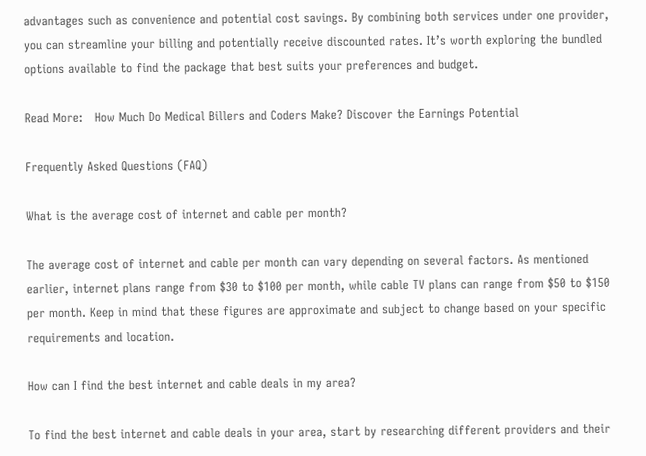advantages such as convenience and potential cost savings. By combining both services under one provider, you can streamline your billing and potentially receive discounted rates. It’s worth exploring the bundled options available to find the package that best suits your preferences and budget.

Read More:   How Much Do Medical Billers and Coders Make? Discover the Earnings Potential

Frequently Asked Questions (FAQ)

What is the average cost of internet and cable per month?

The average cost of internet and cable per month can vary depending on several factors. As mentioned earlier, internet plans range from $30 to $100 per month, while cable TV plans can range from $50 to $150 per month. Keep in mind that these figures are approximate and subject to change based on your specific requirements and location.

How can I find the best internet and cable deals in my area?

To find the best internet and cable deals in your area, start by researching different providers and their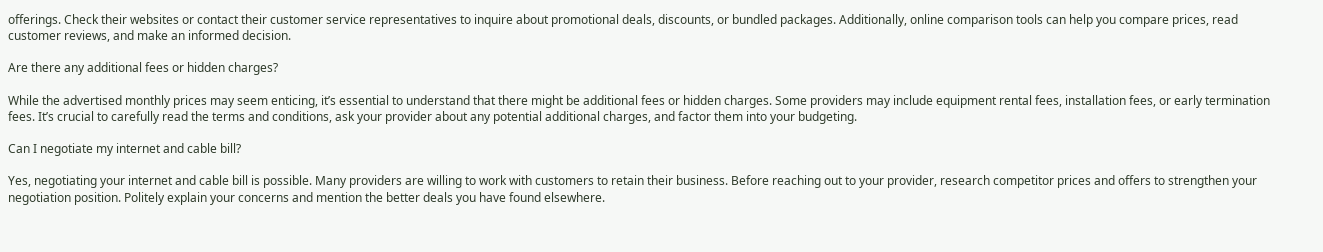offerings. Check their websites or contact their customer service representatives to inquire about promotional deals, discounts, or bundled packages. Additionally, online comparison tools can help you compare prices, read customer reviews, and make an informed decision.

Are there any additional fees or hidden charges?

While the advertised monthly prices may seem enticing, it’s essential to understand that there might be additional fees or hidden charges. Some providers may include equipment rental fees, installation fees, or early termination fees. It’s crucial to carefully read the terms and conditions, ask your provider about any potential additional charges, and factor them into your budgeting.

Can I negotiate my internet and cable bill?

Yes, negotiating your internet and cable bill is possible. Many providers are willing to work with customers to retain their business. Before reaching out to your provider, research competitor prices and offers to strengthen your negotiation position. Politely explain your concerns and mention the better deals you have found elsewhere.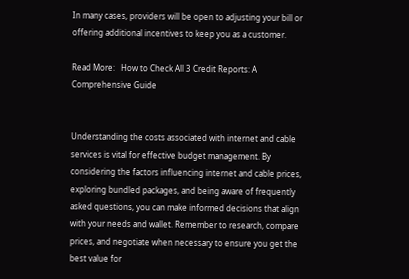In many cases, providers will be open to adjusting your bill or offering additional incentives to keep you as a customer.

Read More:   How to Check All 3 Credit Reports: A Comprehensive Guide


Understanding the costs associated with internet and cable services is vital for effective budget management. By considering the factors influencing internet and cable prices, exploring bundled packages, and being aware of frequently asked questions, you can make informed decisions that align with your needs and wallet. Remember to research, compare prices, and negotiate when necessary to ensure you get the best value for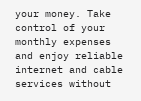your money. Take control of your monthly expenses and enjoy reliable internet and cable services without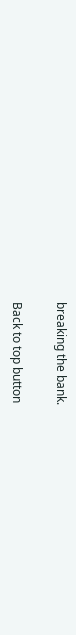breaking the bank.

Back to top button